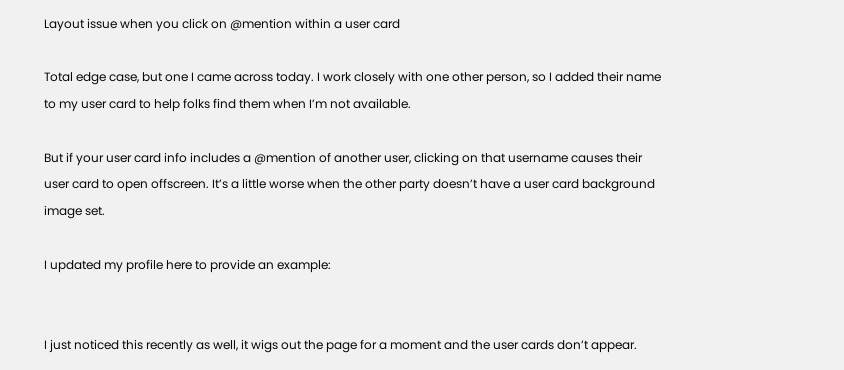Layout issue when you click on @mention within a user card

Total edge case, but one I came across today. I work closely with one other person, so I added their name to my user card to help folks find them when I’m not available.

But if your user card info includes a @mention of another user, clicking on that username causes their user card to open offscreen. It’s a little worse when the other party doesn’t have a user card background image set.

I updated my profile here to provide an example:


I just noticed this recently as well, it wigs out the page for a moment and the user cards don’t appear.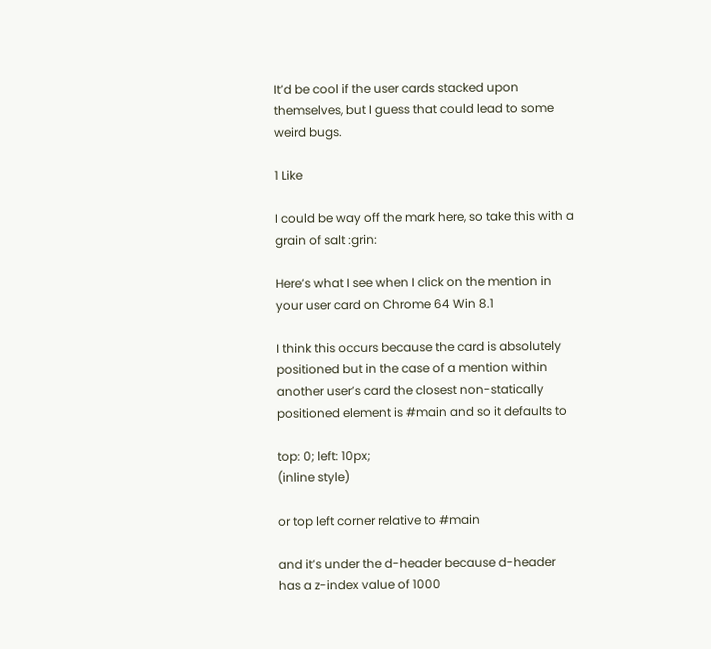It’d be cool if the user cards stacked upon themselves, but I guess that could lead to some weird bugs.

1 Like

I could be way off the mark here, so take this with a grain of salt :grin:

Here’s what I see when I click on the mention in your user card on Chrome 64 Win 8.1

I think this occurs because the card is absolutely positioned but in the case of a mention within another user’s card the closest non-statically positioned element is #main and so it defaults to

top: 0; left: 10px;
(inline style)

or top left corner relative to #main

and it’s under the d-header because d-header has a z-index value of 1000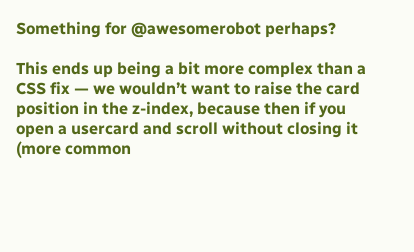Something for @awesomerobot perhaps?

This ends up being a bit more complex than a CSS fix — we wouldn’t want to raise the card position in the z-index, because then if you open a usercard and scroll without closing it (more common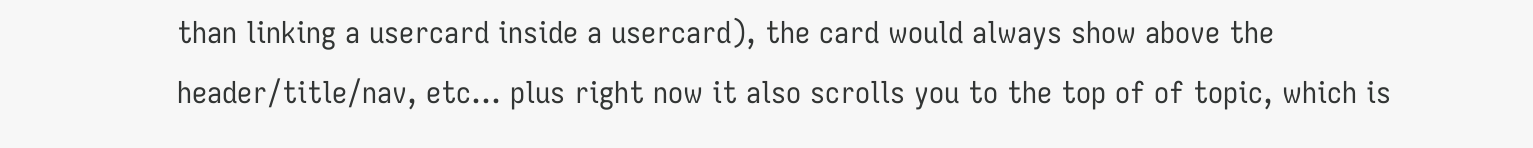than linking a usercard inside a usercard), the card would always show above the header/title/nav, etc… plus right now it also scrolls you to the top of of topic, which is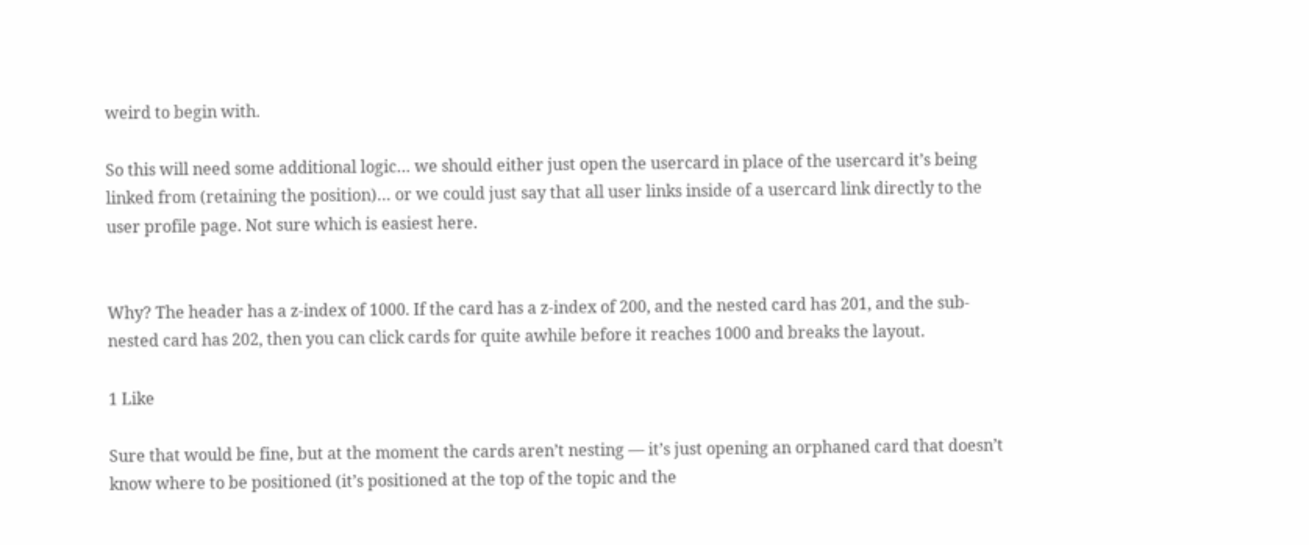weird to begin with.

So this will need some additional logic… we should either just open the usercard in place of the usercard it’s being linked from (retaining the position)… or we could just say that all user links inside of a usercard link directly to the user profile page. Not sure which is easiest here.


Why? The header has a z-index of 1000. If the card has a z-index of 200, and the nested card has 201, and the sub-nested card has 202, then you can click cards for quite awhile before it reaches 1000 and breaks the layout.

1 Like

Sure that would be fine, but at the moment the cards aren’t nesting — it’s just opening an orphaned card that doesn’t know where to be positioned (it’s positioned at the top of the topic and the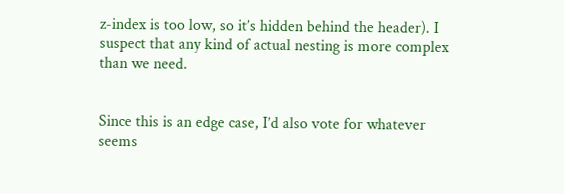z-index is too low, so it’s hidden behind the header). I suspect that any kind of actual nesting is more complex than we need.


Since this is an edge case, I’d also vote for whatever seems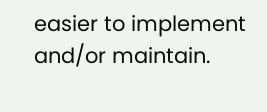easier to implement and/or maintain.